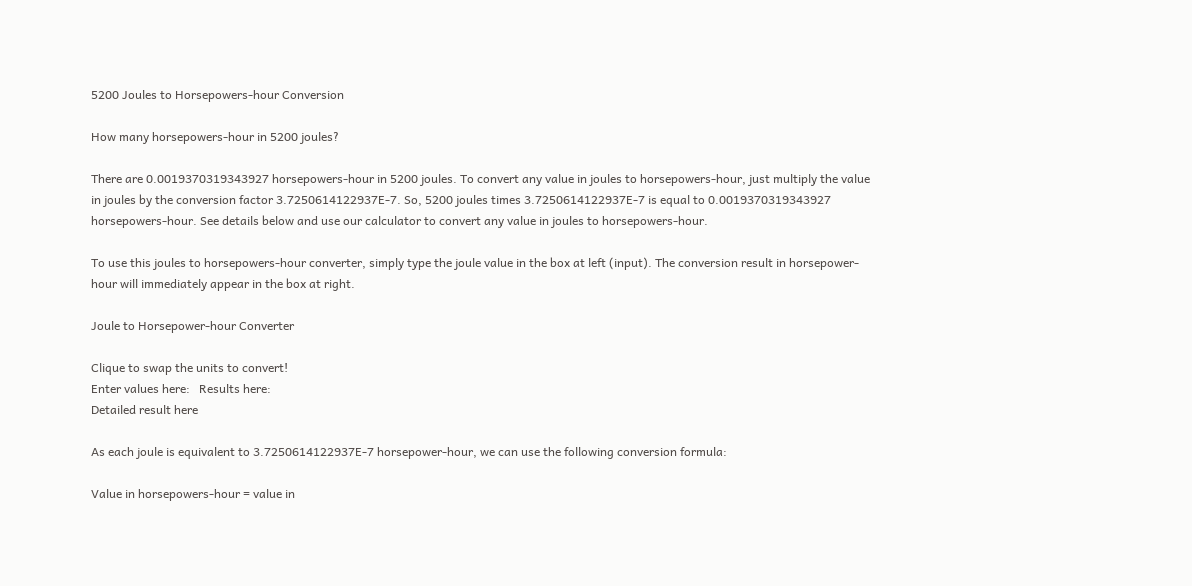5200 Joules to Horsepowers-hour Conversion

How many horsepowers-hour in 5200 joules?

There are 0.0019370319343927 horsepowers-hour in 5200 joules. To convert any value in joules to horsepowers-hour, just multiply the value in joules by the conversion factor 3.7250614122937E-7. So, 5200 joules times 3.7250614122937E-7 is equal to 0.0019370319343927 horsepowers-hour. See details below and use our calculator to convert any value in joules to horsepowers-hour.

To use this joules to horsepowers-hour converter, simply type the joule value in the box at left (input). The conversion result in horsepower-hour will immediately appear in the box at right.

Joule to Horsepower-hour Converter

Clique to swap the units to convert!
Enter values here:   Results here:
Detailed result here

As each joule is equivalent to 3.7250614122937E-7 horsepower-hour, we can use the following conversion formula:

Value in horsepowers-hour = value in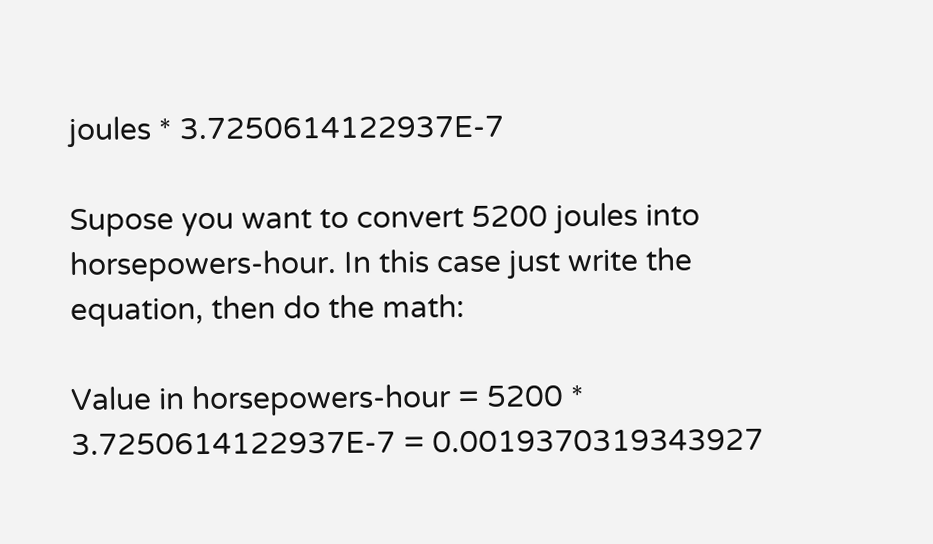joules * 3.7250614122937E-7

Supose you want to convert 5200 joules into horsepowers-hour. In this case just write the equation, then do the math:

Value in horsepowers-hour = 5200 * 3.7250614122937E-7 = 0.0019370319343927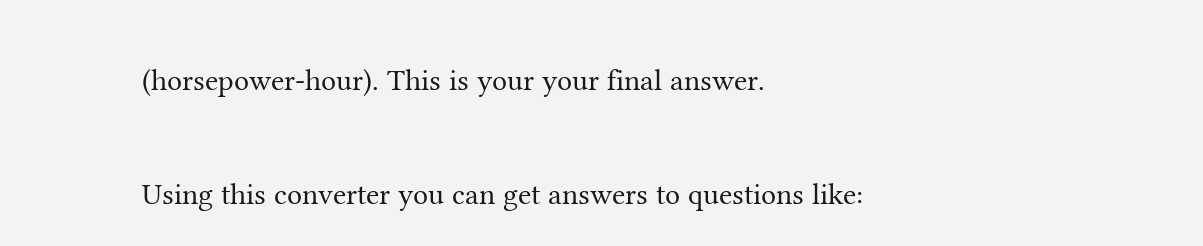(horsepower-hour). This is your your final answer.

Using this converter you can get answers to questions like: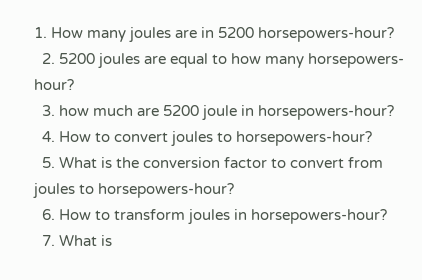1. How many joules are in 5200 horsepowers-hour?
  2. 5200 joules are equal to how many horsepowers-hour?
  3. how much are 5200 joule in horsepowers-hour?
  4. How to convert joules to horsepowers-hour?
  5. What is the conversion factor to convert from joules to horsepowers-hour?
  6. How to transform joules in horsepowers-hour?
  7. What is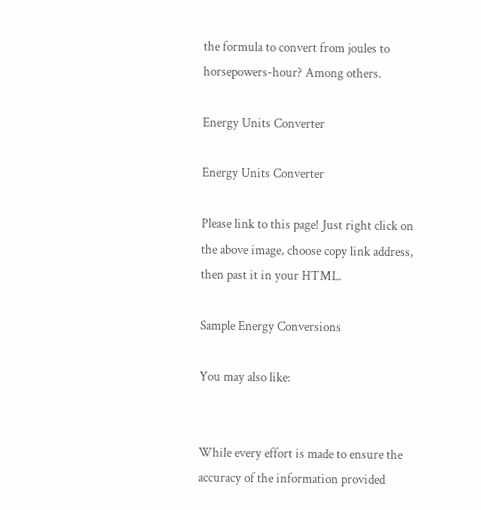the formula to convert from joules to horsepowers-hour? Among others.

Energy Units Converter

Energy Units Converter

Please link to this page! Just right click on the above image, choose copy link address, then past it in your HTML.

Sample Energy Conversions

You may also like:


While every effort is made to ensure the accuracy of the information provided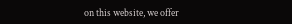on this website, we offer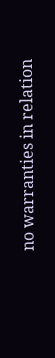no warranties in relation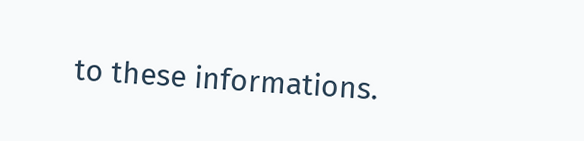to these informations.